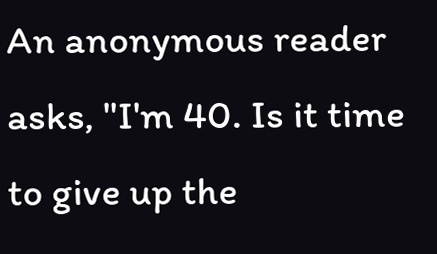An anonymous reader asks, "I'm 40. Is it time to give up the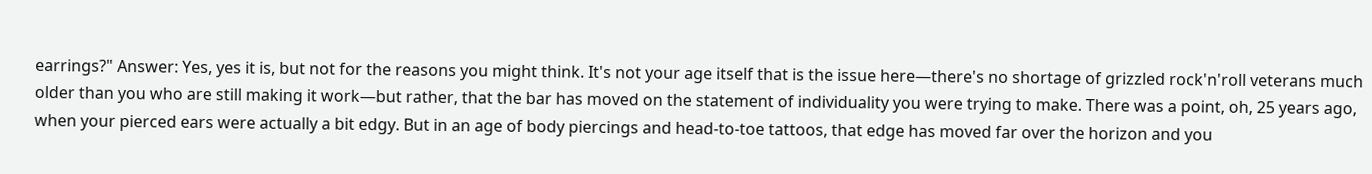earrings?" Answer: Yes, yes it is, but not for the reasons you might think. It's not your age itself that is the issue here—there's no shortage of grizzled rock'n'roll veterans much older than you who are still making it work—but rather, that the bar has moved on the statement of individuality you were trying to make. There was a point, oh, 25 years ago, when your pierced ears were actually a bit edgy. But in an age of body piercings and head-to-toe tattoos, that edge has moved far over the horizon and you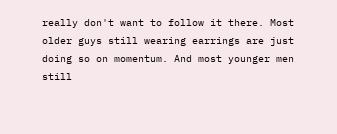really don't want to follow it there. Most older guys still wearing earrings are just doing so on momentum. And most younger men still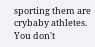sporting them are crybaby athletes. You don't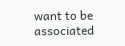want to be associated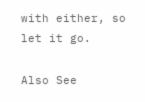with either, so let it go.

Also See